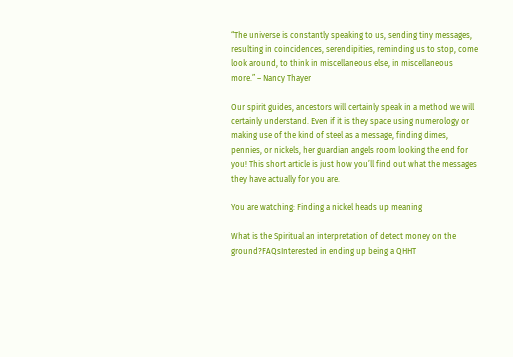“The universe is constantly speaking to us, sending tiny messages, resulting in coincidences, serendipities, reminding us to stop, come look around, to think in miscellaneous else, in miscellaneous more.” – Nancy Thayer

Our spirit guides, ancestors will certainly speak in a method we will certainly understand. Even if it is they space using numerology or making use of the kind of steel as a message, finding dimes, pennies, or nickels, her guardian angels room looking the end for you! This short article is just how you’ll find out what the messages they have actually for you are.

You are watching: Finding a nickel heads up meaning

What is the Spiritual an interpretation of detect money on the ground?FAQsInterested in ending up being a QHHT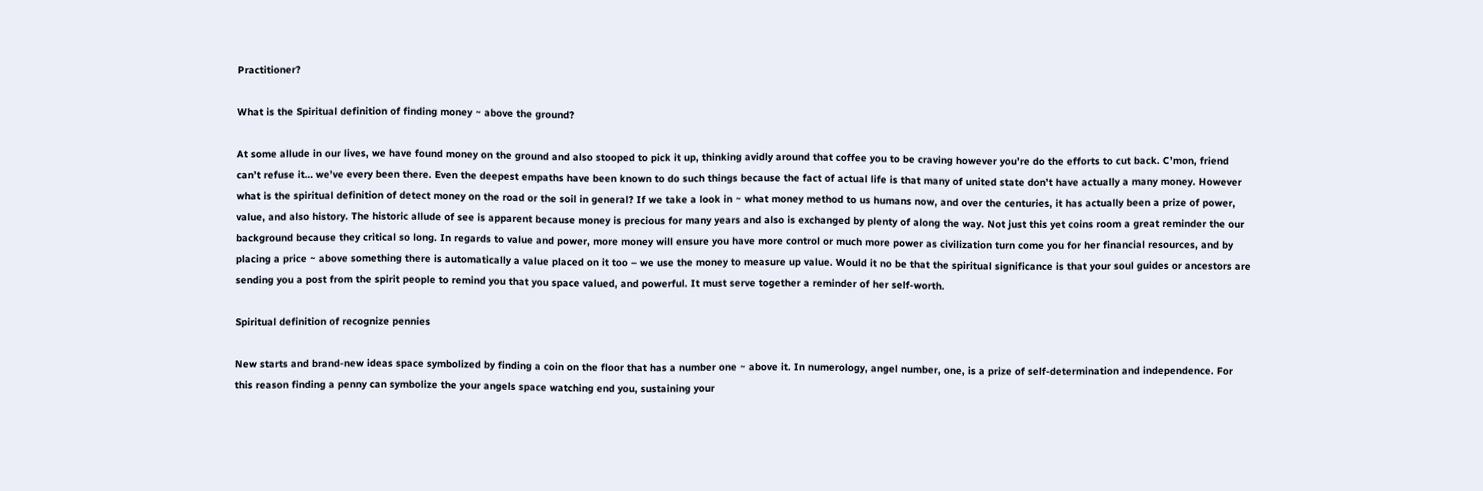Practitioner?

What is the Spiritual definition of finding money ~ above the ground?

At some allude in our lives, we have found money on the ground and also stooped to pick it up, thinking avidly around that coffee you to be craving however you’re do the efforts to cut back. C’mon, friend can’t refuse it… we’ve every been there. Even the deepest empaths have been known to do such things because the fact of actual life is that many of united state don’t have actually a many money. However what is the spiritual definition of detect money on the road or the soil in general? If we take a look in ~ what money method to us humans now, and over the centuries, it has actually been a prize of power, value, and also history. The historic allude of see is apparent because money is precious for many years and also is exchanged by plenty of along the way. Not just this yet coins room a great reminder the our background because they critical so long. In regards to value and power, more money will ensure you have more control or much more power as civilization turn come you for her financial resources, and by placing a price ~ above something there is automatically a value placed on it too – we use the money to measure up value. Would it no be that the spiritual significance is that your soul guides or ancestors are sending you a post from the spirit people to remind you that you space valued, and powerful. It must serve together a reminder of her self-worth.

Spiritual definition of recognize pennies

New starts and brand-new ideas space symbolized by finding a coin on the floor that has a number one ~ above it. In numerology, angel number, one, is a prize of self-determination and independence. For this reason finding a penny can symbolize the your angels space watching end you, sustaining your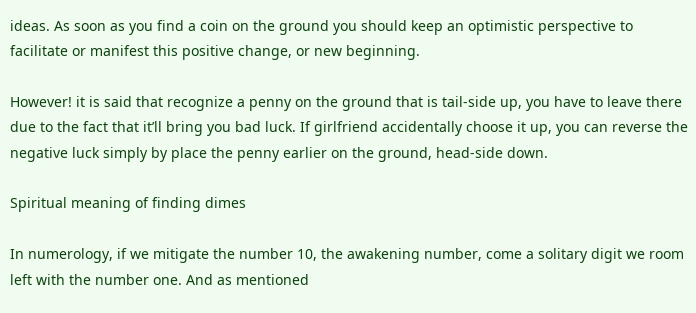ideas. As soon as you find a coin on the ground you should keep an optimistic perspective to facilitate or manifest this positive change, or new beginning.

However! it is said that recognize a penny on the ground that is tail-side up, you have to leave there due to the fact that it’ll bring you bad luck. If girlfriend accidentally choose it up, you can reverse the negative luck simply by place the penny earlier on the ground, head-side down.

Spiritual meaning of finding dimes

In numerology, if we mitigate the number 10, the awakening number, come a solitary digit we room left with the number one. And as mentioned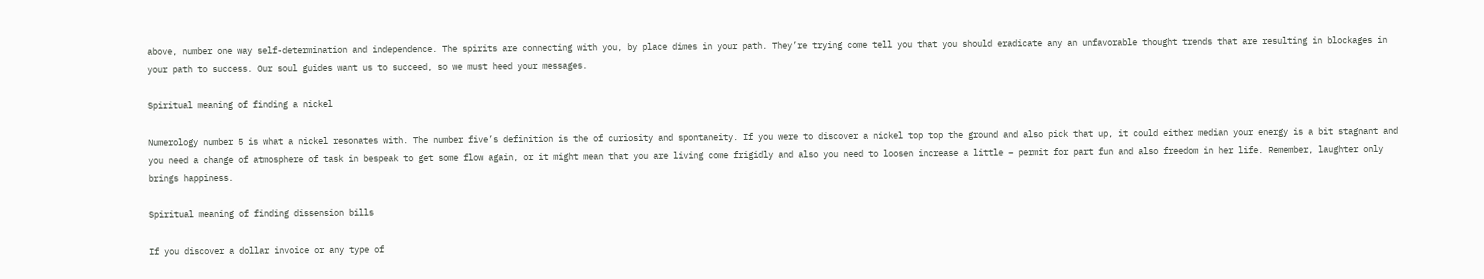above, number one way self-determination and independence. The spirits are connecting with you, by place dimes in your path. They’re trying come tell you that you should eradicate any an unfavorable thought trends that are resulting in blockages in your path to success. Our soul guides want us to succeed, so we must heed your messages.

Spiritual meaning of finding a nickel

Numerology number 5 is what a nickel resonates with. The number five’s definition is the of curiosity and spontaneity. If you were to discover a nickel top top the ground and also pick that up, it could either median your energy is a bit stagnant and you need a change of atmosphere of task in bespeak to get some flow again, or it might mean that you are living come frigidly and also you need to loosen increase a little – permit for part fun and also freedom in her life. Remember, laughter only brings happiness.

Spiritual meaning of finding dissension bills

If you discover a dollar invoice or any type of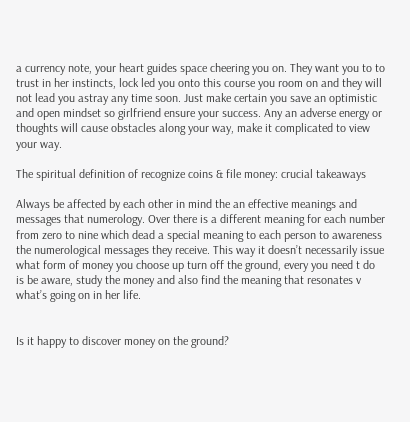a currency note, your heart guides space cheering you on. They want you to to trust in her instincts, lock led you onto this course you room on and they will not lead you astray any time soon. Just make certain you save an optimistic and open mindset so girlfriend ensure your success. Any an adverse energy or thoughts will cause obstacles along your way, make it complicated to view your way.

The spiritual definition of recognize coins & file money: crucial takeaways

Always be affected by each other in mind the an effective meanings and messages that numerology. Over there is a different meaning for each number from zero to nine which dead a special meaning to each person to awareness the numerological messages they receive. This way it doesn’t necessarily issue what form of money you choose up turn off the ground, every you need t do is be aware, study the money and also find the meaning that resonates v what’s going on in her life.


Is it happy to discover money on the ground?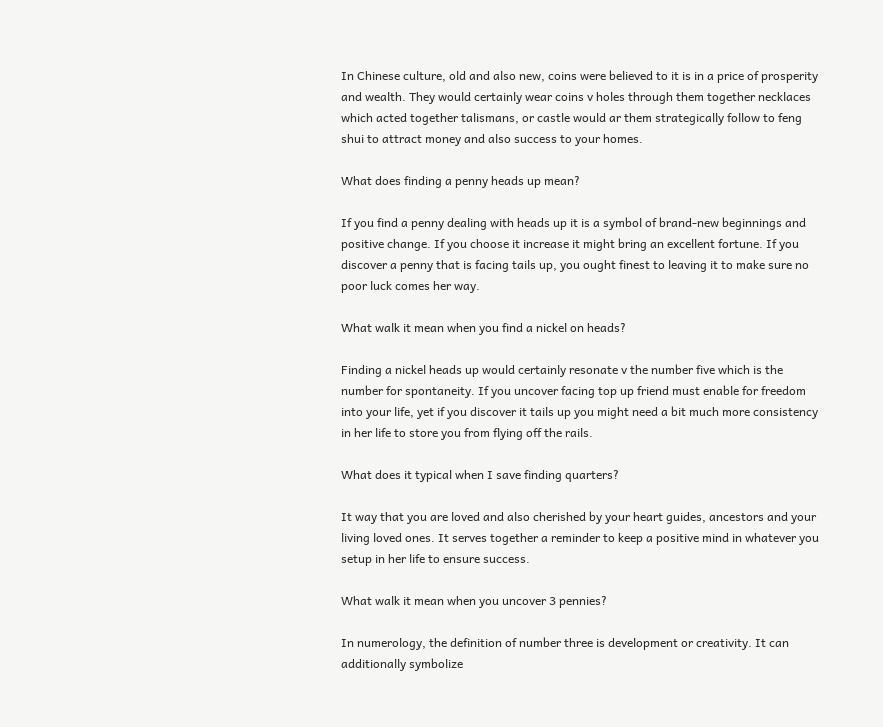In Chinese culture, old and also new, coins were believed to it is in a price of prosperity and wealth. They would certainly wear coins v holes through them together necklaces which acted together talismans, or castle would ar them strategically follow to feng shui to attract money and also success to your homes.

What does finding a penny heads up mean?

If you find a penny dealing with heads up it is a symbol of brand-new beginnings and positive change. If you choose it increase it might bring an excellent fortune. If you discover a penny that is facing tails up, you ought finest to leaving it to make sure no poor luck comes her way.

What walk it mean when you find a nickel on heads?

Finding a nickel heads up would certainly resonate v the number five which is the number for spontaneity. If you uncover facing top up friend must enable for freedom into your life, yet if you discover it tails up you might need a bit much more consistency in her life to store you from flying off the rails.

What does it typical when I save finding quarters?

It way that you are loved and also cherished by your heart guides, ancestors and your living loved ones. It serves together a reminder to keep a positive mind in whatever you setup in her life to ensure success.

What walk it mean when you uncover 3 pennies?

In numerology, the definition of number three is development or creativity. It can additionally symbolize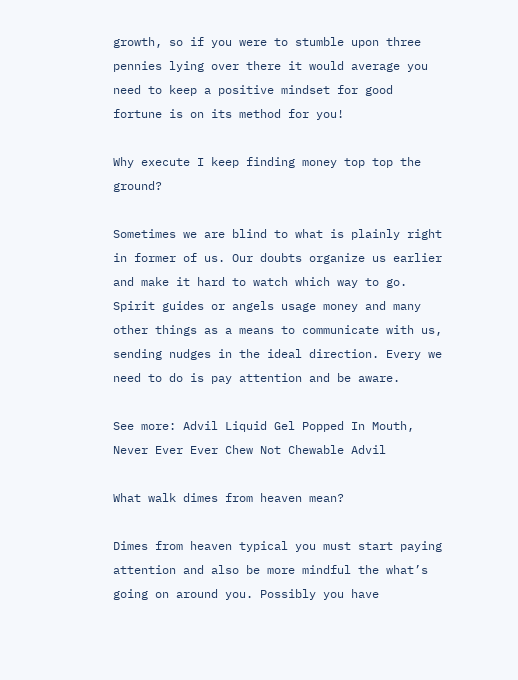growth, so if you were to stumble upon three pennies lying over there it would average you need to keep a positive mindset for good fortune is on its method for you!

Why execute I keep finding money top top the ground?

Sometimes we are blind to what is plainly right in former of us. Our doubts organize us earlier and make it hard to watch which way to go. Spirit guides or angels usage money and many other things as a means to communicate with us, sending nudges in the ideal direction. Every we need to do is pay attention and be aware.

See more: Advil Liquid Gel Popped In Mouth, Never Ever Ever Chew Not Chewable Advil

What walk dimes from heaven mean?

Dimes from heaven typical you must start paying attention and also be more mindful the what’s going on around you. Possibly you have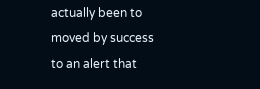actually been to moved by success to an alert that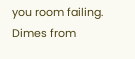you room failing. Dimes from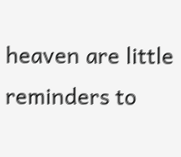heaven are little reminders to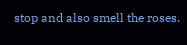stop and also smell the roses.